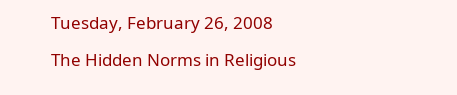Tuesday, February 26, 2008

The Hidden Norms in Religious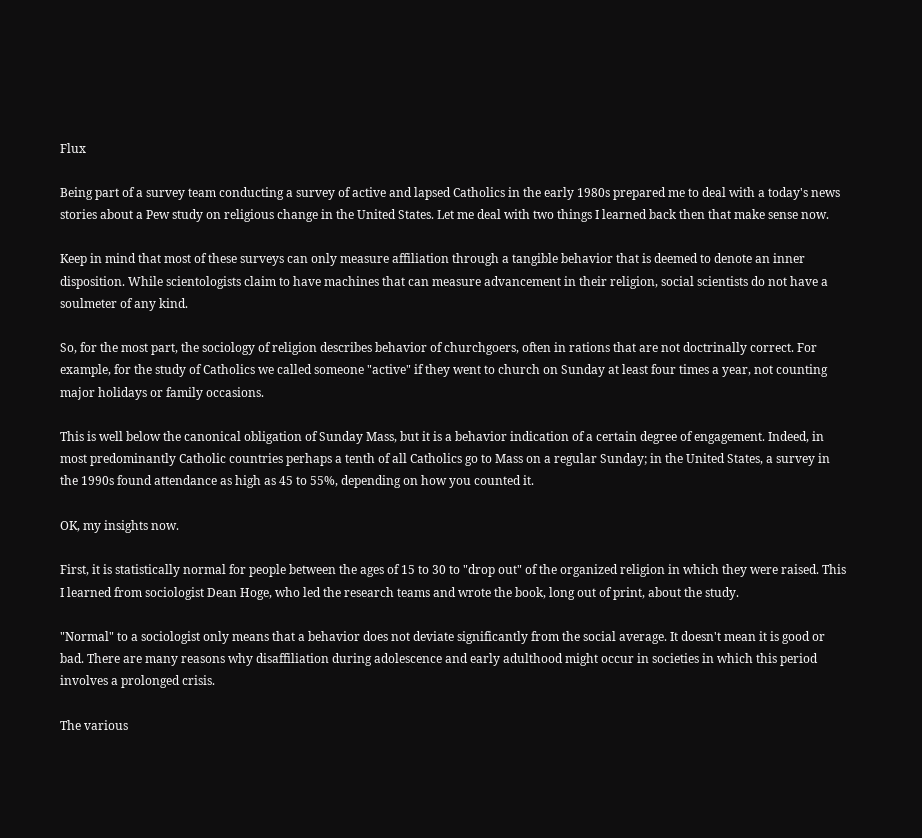Flux

Being part of a survey team conducting a survey of active and lapsed Catholics in the early 1980s prepared me to deal with a today's news stories about a Pew study on religious change in the United States. Let me deal with two things I learned back then that make sense now.

Keep in mind that most of these surveys can only measure affiliation through a tangible behavior that is deemed to denote an inner disposition. While scientologists claim to have machines that can measure advancement in their religion, social scientists do not have a soulmeter of any kind.

So, for the most part, the sociology of religion describes behavior of churchgoers, often in rations that are not doctrinally correct. For example, for the study of Catholics we called someone "active" if they went to church on Sunday at least four times a year, not counting major holidays or family occasions.

This is well below the canonical obligation of Sunday Mass, but it is a behavior indication of a certain degree of engagement. Indeed, in most predominantly Catholic countries perhaps a tenth of all Catholics go to Mass on a regular Sunday; in the United States, a survey in the 1990s found attendance as high as 45 to 55%, depending on how you counted it.

OK, my insights now.

First, it is statistically normal for people between the ages of 15 to 30 to "drop out" of the organized religion in which they were raised. This I learned from sociologist Dean Hoge, who led the research teams and wrote the book, long out of print, about the study.

"Normal" to a sociologist only means that a behavior does not deviate significantly from the social average. It doesn't mean it is good or bad. There are many reasons why disaffiliation during adolescence and early adulthood might occur in societies in which this period involves a prolonged crisis.

The various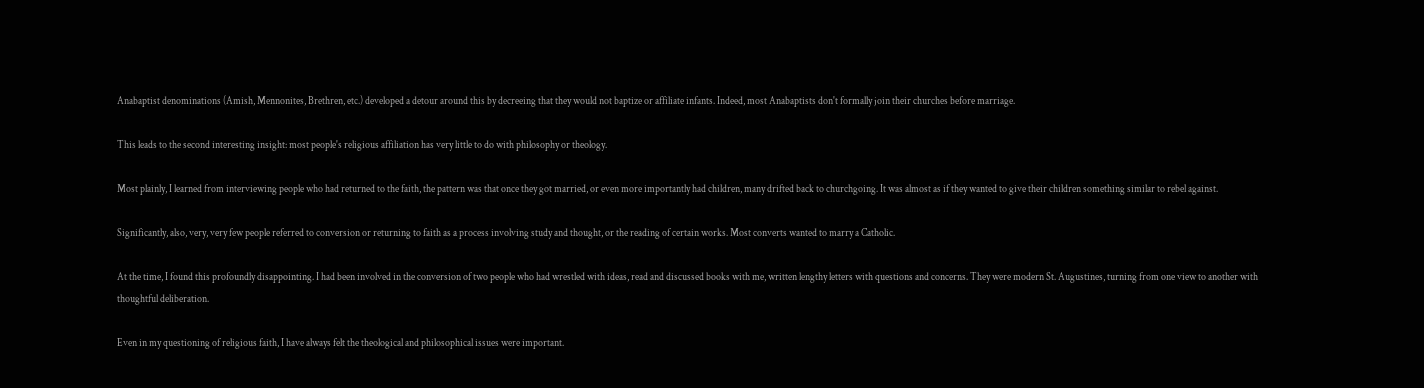Anabaptist denominations (Amish, Mennonites, Brethren, etc.) developed a detour around this by decreeing that they would not baptize or affiliate infants. Indeed, most Anabaptists don't formally join their churches before marriage.

This leads to the second interesting insight: most people's religious affiliation has very little to do with philosophy or theology.

Most plainly, I learned from interviewing people who had returned to the faith, the pattern was that once they got married, or even more importantly had children, many drifted back to churchgoing. It was almost as if they wanted to give their children something similar to rebel against.

Significantly, also, very, very few people referred to conversion or returning to faith as a process involving study and thought, or the reading of certain works. Most converts wanted to marry a Catholic.

At the time, I found this profoundly disappointing. I had been involved in the conversion of two people who had wrestled with ideas, read and discussed books with me, written lengthy letters with questions and concerns. They were modern St. Augustines, turning from one view to another with thoughtful deliberation.

Even in my questioning of religious faith, I have always felt the theological and philosophical issues were important.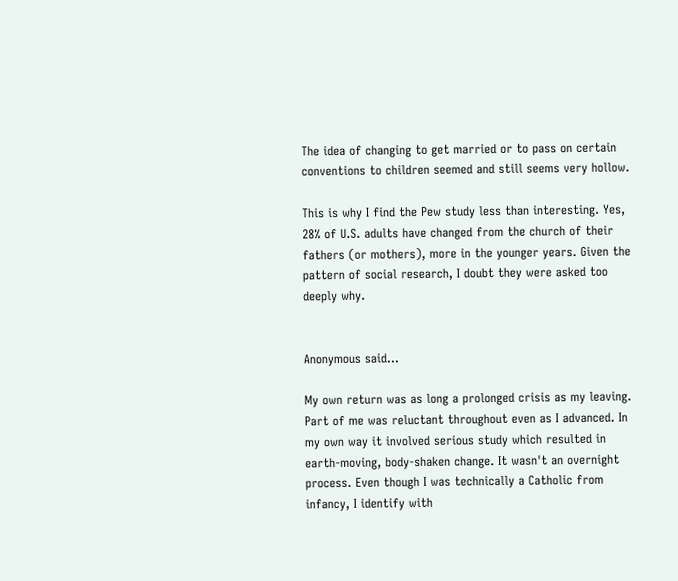The idea of changing to get married or to pass on certain conventions to children seemed and still seems very hollow.

This is why I find the Pew study less than interesting. Yes, 28% of U.S. adults have changed from the church of their fathers (or mothers), more in the younger years. Given the pattern of social research, I doubt they were asked too deeply why.


Anonymous said...

My own return was as long a prolonged crisis as my leaving. Part of me was reluctant throughout even as I advanced. In my own way it involved serious study which resulted in earth-moving, body-shaken change. It wasn't an overnight process. Even though I was technically a Catholic from infancy, I identify with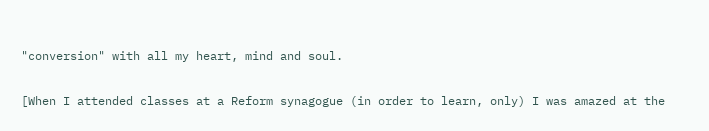"conversion" with all my heart, mind and soul.

[When I attended classes at a Reform synagogue (in order to learn, only) I was amazed at the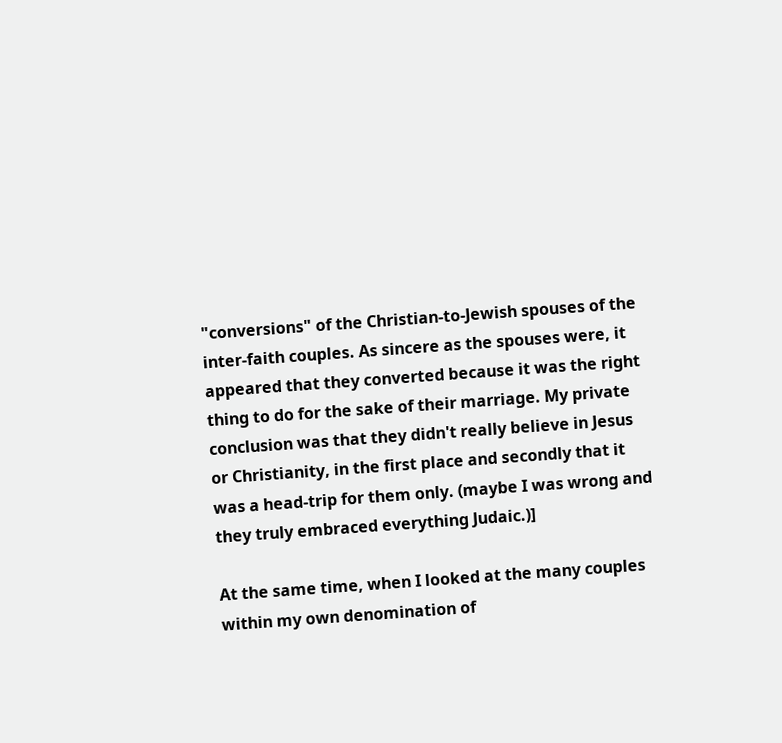"conversions" of the Christian-to-Jewish spouses of the inter-faith couples. As sincere as the spouses were, it appeared that they converted because it was the right thing to do for the sake of their marriage. My private conclusion was that they didn't really believe in Jesus or Christianity, in the first place and secondly that it was a head-trip for them only. (maybe I was wrong and they truly embraced everything Judaic.)]

At the same time, when I looked at the many couples within my own denomination of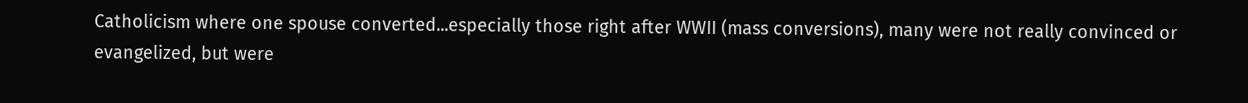Catholicism where one spouse converted...especially those right after WWII (mass conversions), many were not really convinced or evangelized, but were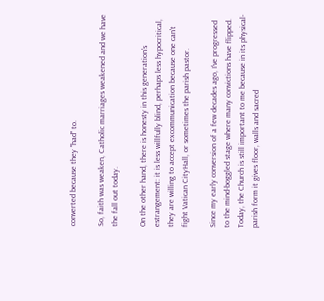converted because they "had" to.

So, faith was weaken, Catholic marriages weakened and we have the fall out today.

On the other hand, there is honesty in this generation's estrangement: it is less willfully blind, perhaps less hypocritical, they are willing to accept excommunication because one can't fight Vatican CityHall, or sometimes the parish pastor.

Since my early conversion of a few decades ago, I've progressed to the mind-boggled stage where many convictions have flipped. Today, the Church is still important to me because in its physical-parish form it gives floor, walls and sacred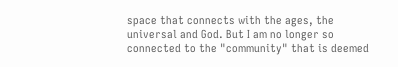space that connects with the ages, the universal and God. But I am no longer so connected to the "community" that is deemed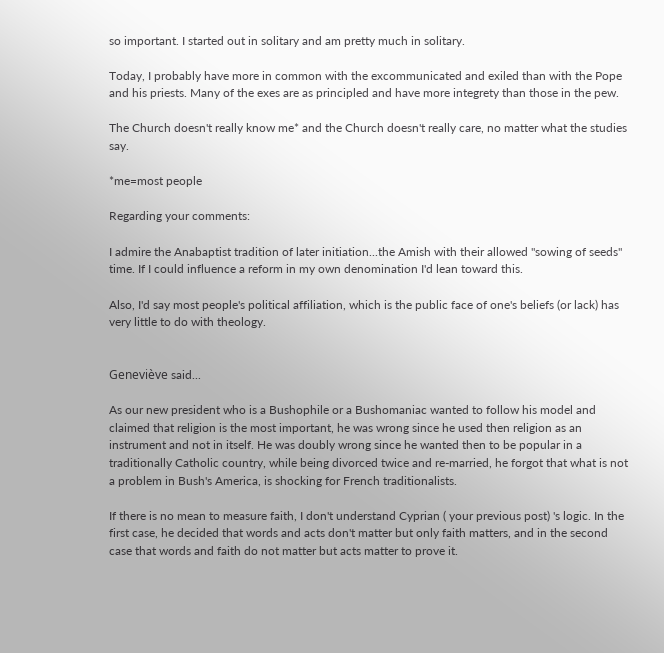so important. I started out in solitary and am pretty much in solitary.

Today, I probably have more in common with the excommunicated and exiled than with the Pope and his priests. Many of the exes are as principled and have more integrety than those in the pew.

The Church doesn't really know me* and the Church doesn't really care, no matter what the studies say.

*me=most people

Regarding your comments:

I admire the Anabaptist tradition of later initiation...the Amish with their allowed "sowing of seeds" time. If I could influence a reform in my own denomination I'd lean toward this.

Also, I'd say most people's political affiliation, which is the public face of one's beliefs (or lack) has very little to do with theology.


Geneviève said...

As our new president who is a Bushophile or a Bushomaniac wanted to follow his model and claimed that religion is the most important, he was wrong since he used then religion as an instrument and not in itself. He was doubly wrong since he wanted then to be popular in a traditionally Catholic country, while being divorced twice and re-married, he forgot that what is not a problem in Bush's America, is shocking for French traditionalists.

If there is no mean to measure faith, I don't understand Cyprian ( your previous post) 's logic. In the first case, he decided that words and acts don't matter but only faith matters, and in the second case that words and faith do not matter but acts matter to prove it.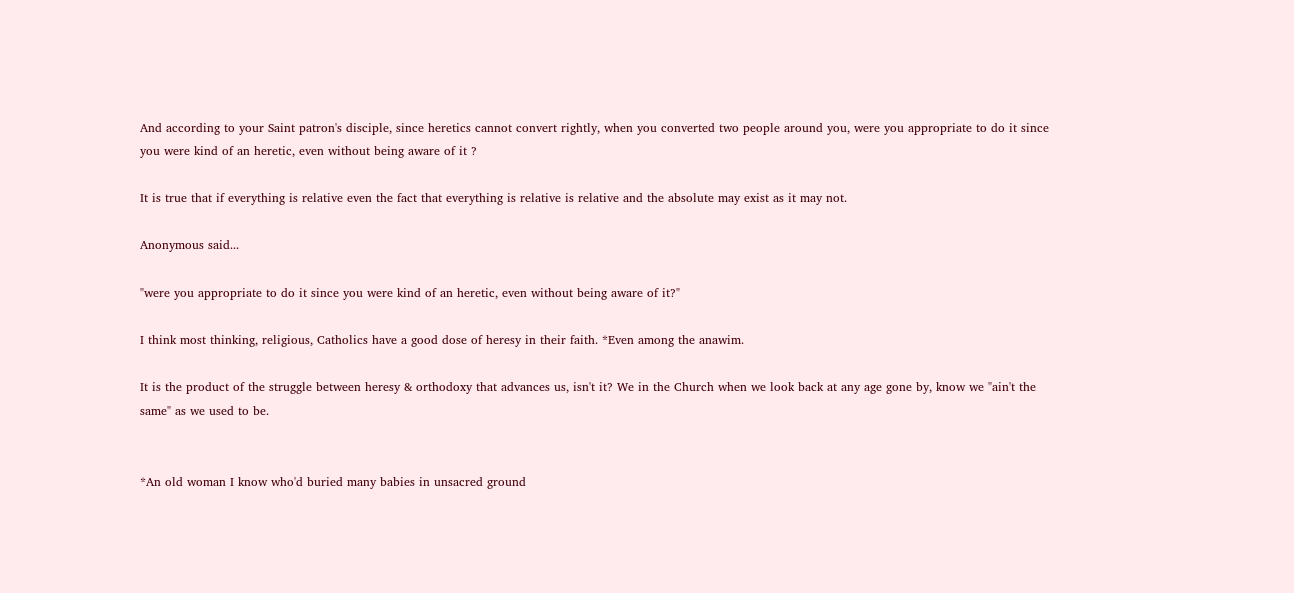And according to your Saint patron's disciple, since heretics cannot convert rightly, when you converted two people around you, were you appropriate to do it since you were kind of an heretic, even without being aware of it ?

It is true that if everything is relative even the fact that everything is relative is relative and the absolute may exist as it may not.

Anonymous said...

"were you appropriate to do it since you were kind of an heretic, even without being aware of it?"

I think most thinking, religious, Catholics have a good dose of heresy in their faith. *Even among the anawim.

It is the product of the struggle between heresy & orthodoxy that advances us, isn't it? We in the Church when we look back at any age gone by, know we "ain't the same" as we used to be.


*An old woman I know who'd buried many babies in unsacred ground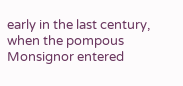early in the last century, when the pompous Monsignor entered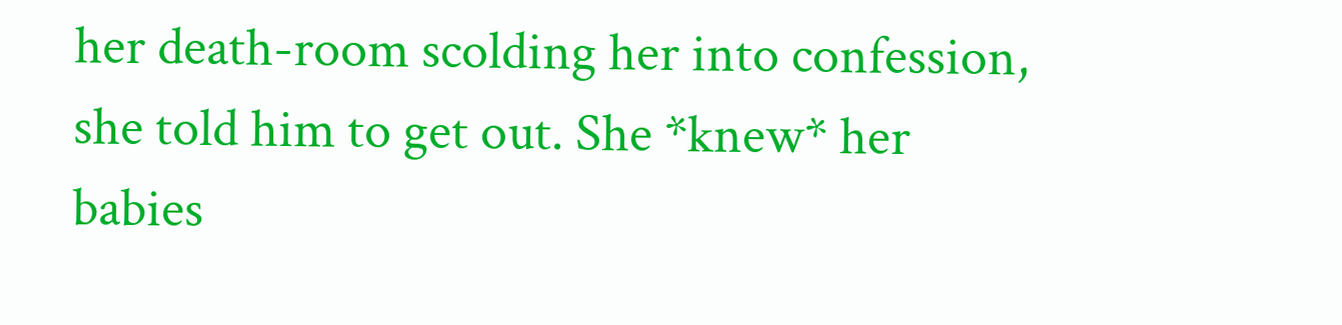her death-room scolding her into confession, she told him to get out. She *knew* her babies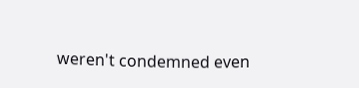weren't condemned even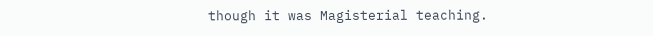though it was Magisterial teaching.